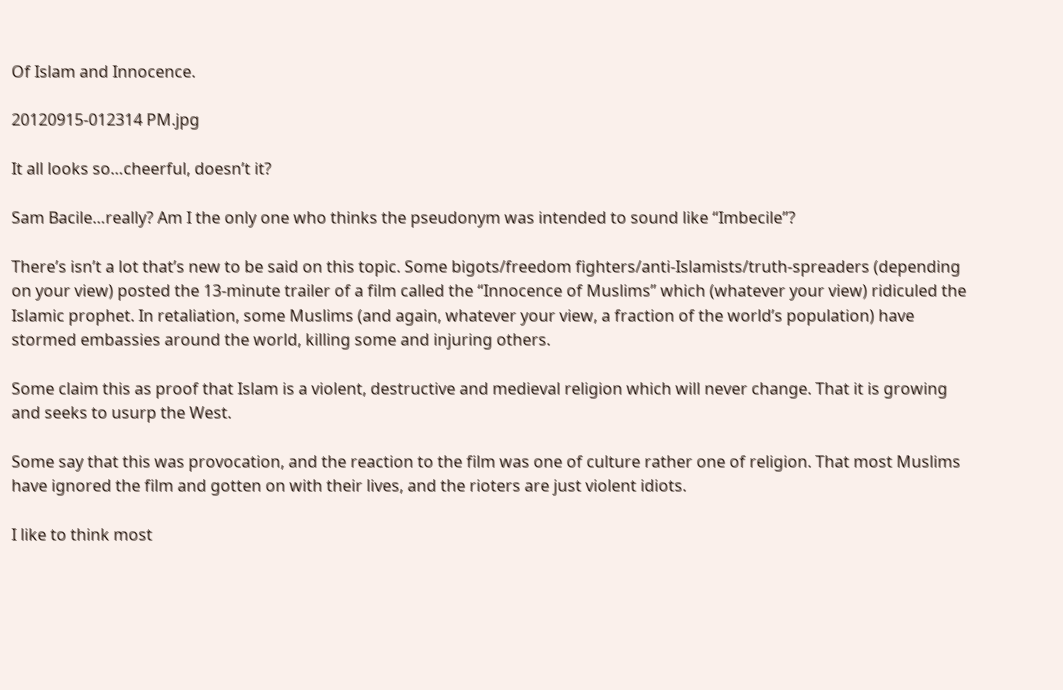Of Islam and Innocence.

20120915-012314 PM.jpg

It all looks so…cheerful, doesn’t it?

Sam Bacile…really? Am I the only one who thinks the pseudonym was intended to sound like “Imbecile”?

There’s isn’t a lot that’s new to be said on this topic. Some bigots/freedom fighters/anti-Islamists/truth-spreaders (depending on your view) posted the 13-minute trailer of a film called the “Innocence of Muslims” which (whatever your view) ridiculed the Islamic prophet. In retaliation, some Muslims (and again, whatever your view, a fraction of the world’s population) have stormed embassies around the world, killing some and injuring others.

Some claim this as proof that Islam is a violent, destructive and medieval religion which will never change. That it is growing and seeks to usurp the West.

Some say that this was provocation, and the reaction to the film was one of culture rather one of religion. That most Muslims have ignored the film and gotten on with their lives, and the rioters are just violent idiots.

I like to think most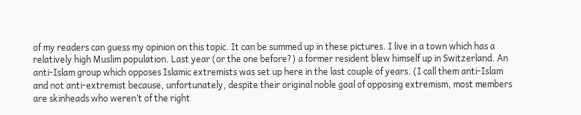of my readers can guess my opinion on this topic. It can be summed up in these pictures. I live in a town which has a relatively high Muslim population. Last year (or the one before?) a former resident blew himself up in Switzerland. An anti-Islam group which opposes Islamic extremists was set up here in the last couple of years. (I call them anti-Islam and not anti-extremist because, unfortunately, despite their original noble goal of opposing extremism, most members are skinheads who weren’t of the right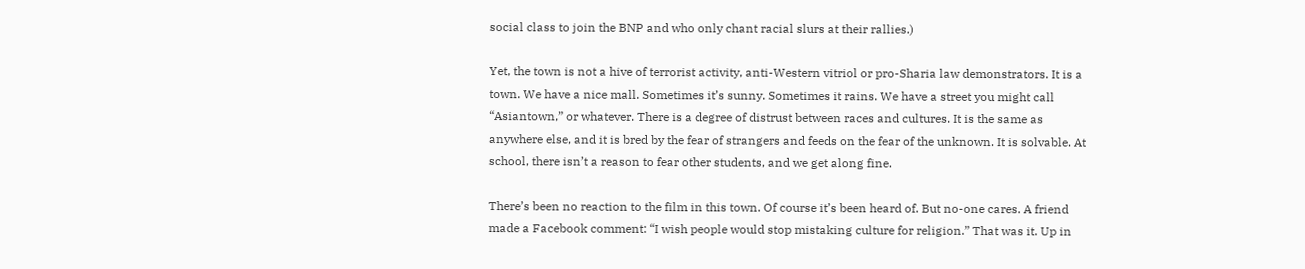social class to join the BNP and who only chant racial slurs at their rallies.)

Yet, the town is not a hive of terrorist activity, anti-Western vitriol or pro-Sharia law demonstrators. It is a town. We have a nice mall. Sometimes it’s sunny. Sometimes it rains. We have a street you might call “Asiantown,” or whatever. There is a degree of distrust between races and cultures. It is the same as anywhere else, and it is bred by the fear of strangers and feeds on the fear of the unknown. It is solvable. At school, there isn’t a reason to fear other students, and we get along fine.

There’s been no reaction to the film in this town. Of course it’s been heard of. But no-one cares. A friend made a Facebook comment: “I wish people would stop mistaking culture for religion.” That was it. Up in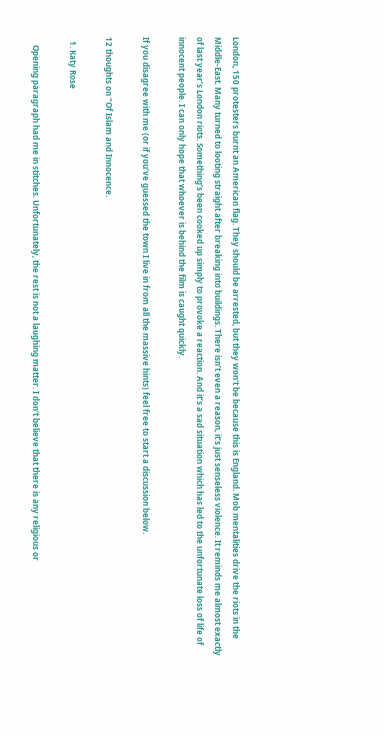London, 150 protesters burnt an American flag. They should be arrested, but they won’t be because this is England. Mob mentalities drive the riots in the Middle-East. Many turned to looting straight after breaking into buildings. There isn’t even a reason, it’s just senseless violence. It reminds me almost exactly of last year’s London riots. Something’s been cooked up simply to provoke a reaction. And it’s a sad situation which has led to the unfortunate loss of life of innocent people. I can only hope that whoever is behind the film is caught quickly.

If you disagree with me (or if you’ve guessed the town I live in from all the massive hints) feel free to start a discussion below.

12 thoughts on “Of Islam and Innocence.

  1. Katy Rose

    Opening paragraph had me in stitches. Unfortunately, the rest is not a laughing matter. I don’t believe that there is any religious or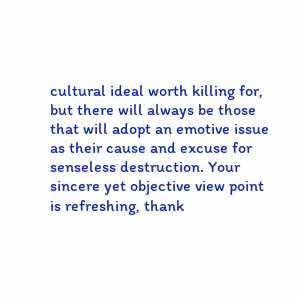cultural ideal worth killing for, but there will always be those that will adopt an emotive issue as their cause and excuse for senseless destruction. Your sincere yet objective view point is refreshing, thank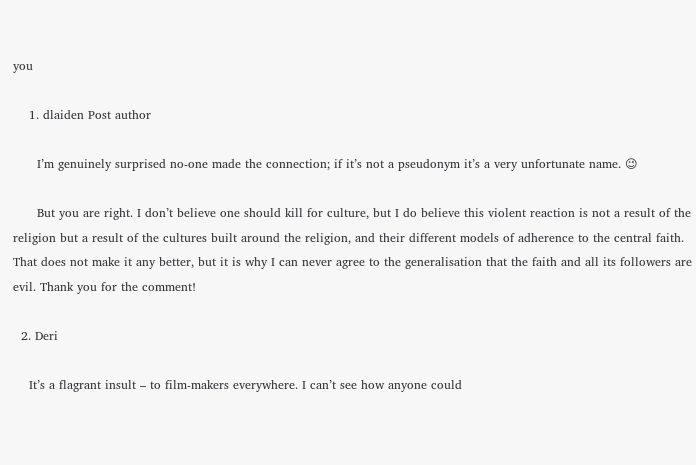you

    1. dlaiden Post author

      I’m genuinely surprised no-one made the connection; if it’s not a pseudonym it’s a very unfortunate name. 😉

      But you are right. I don’t believe one should kill for culture, but I do believe this violent reaction is not a result of the religion but a result of the cultures built around the religion, and their different models of adherence to the central faith. That does not make it any better, but it is why I can never agree to the generalisation that the faith and all its followers are evil. Thank you for the comment!

  2. Deri

    It’s a flagrant insult – to film-makers everywhere. I can’t see how anyone could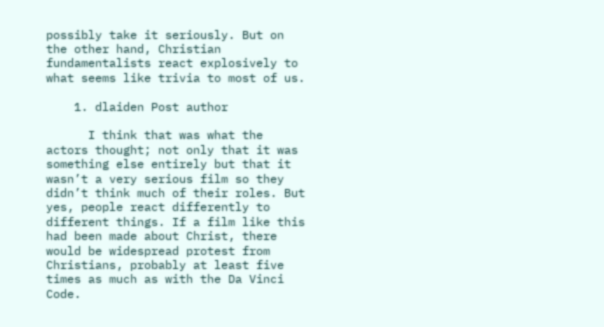possibly take it seriously. But on the other hand, Christian fundamentalists react explosively to what seems like trivia to most of us.

    1. dlaiden Post author

      I think that was what the actors thought; not only that it was something else entirely but that it wasn’t a very serious film so they didn’t think much of their roles. But yes, people react differently to different things. If a film like this had been made about Christ, there would be widespread protest from Christians, probably at least five times as much as with the Da Vinci Code.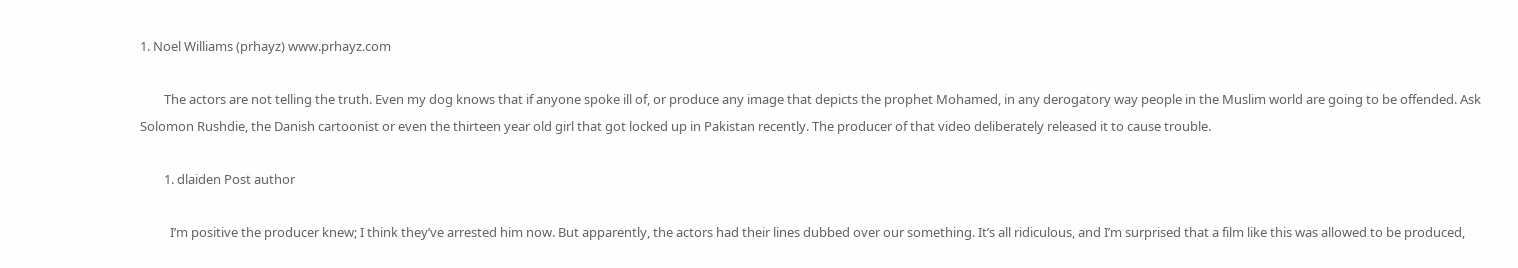1. Noel Williams (prhayz) www.prhayz.com

        The actors are not telling the truth. Even my dog knows that if anyone spoke ill of, or produce any image that depicts the prophet Mohamed, in any derogatory way people in the Muslim world are going to be offended. Ask Solomon Rushdie, the Danish cartoonist or even the thirteen year old girl that got locked up in Pakistan recently. The producer of that video deliberately released it to cause trouble.

        1. dlaiden Post author

          I’m positive the producer knew; I think they’ve arrested him now. But apparently, the actors had their lines dubbed over our something. It’s all ridiculous, and I’m surprised that a film like this was allowed to be produced,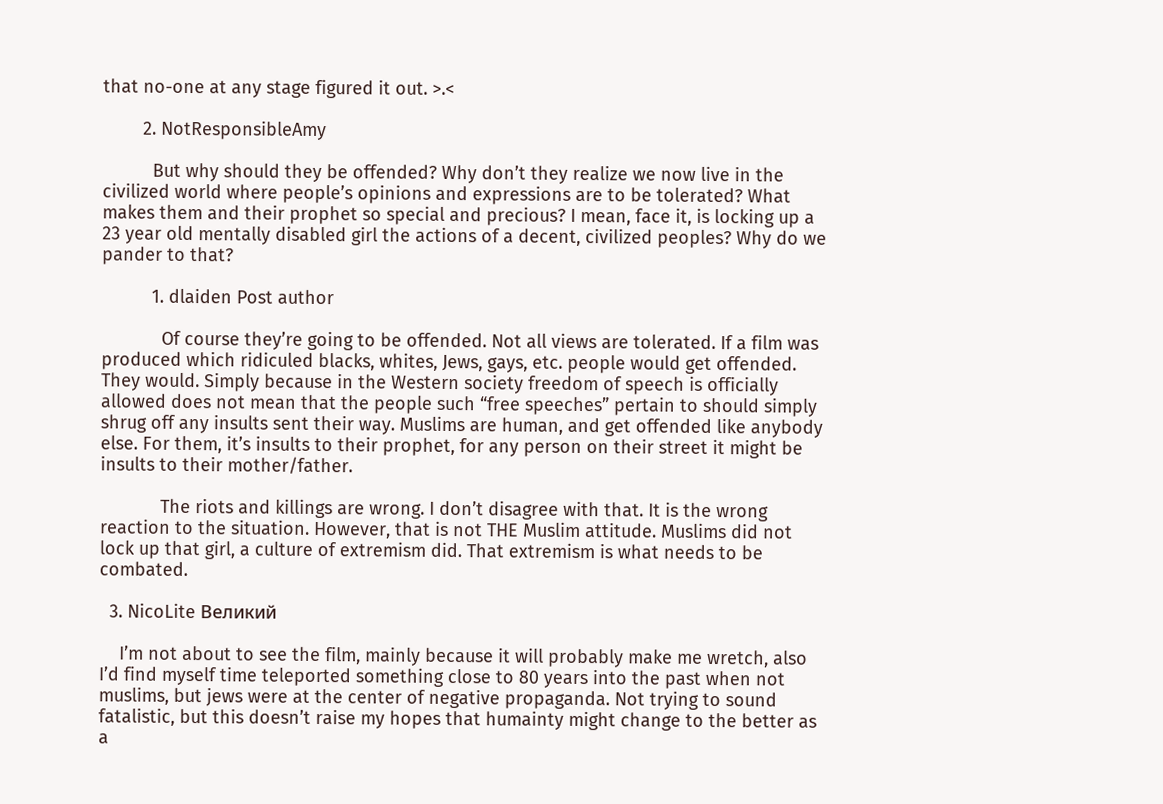that no-one at any stage figured it out. >.<

        2. NotResponsibleAmy

          But why should they be offended? Why don’t they realize we now live in the civilized world where people’s opinions and expressions are to be tolerated? What makes them and their prophet so special and precious? I mean, face it, is locking up a 23 year old mentally disabled girl the actions of a decent, civilized peoples? Why do we pander to that?

          1. dlaiden Post author

            Of course they’re going to be offended. Not all views are tolerated. If a film was produced which ridiculed blacks, whites, Jews, gays, etc. people would get offended. They would. Simply because in the Western society freedom of speech is officially allowed does not mean that the people such “free speeches” pertain to should simply shrug off any insults sent their way. Muslims are human, and get offended like anybody else. For them, it’s insults to their prophet, for any person on their street it might be insults to their mother/father.

            The riots and killings are wrong. I don’t disagree with that. It is the wrong reaction to the situation. However, that is not THE Muslim attitude. Muslims did not lock up that girl, a culture of extremism did. That extremism is what needs to be combated.

  3. NicoLite Великий

    I’m not about to see the film, mainly because it will probably make me wretch, also I’d find myself time teleported something close to 80 years into the past when not muslims, but jews were at the center of negative propaganda. Not trying to sound fatalistic, but this doesn’t raise my hopes that humainty might change to the better as a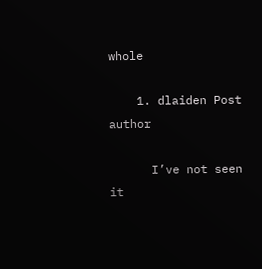whole

    1. dlaiden Post author

      I’ve not seen it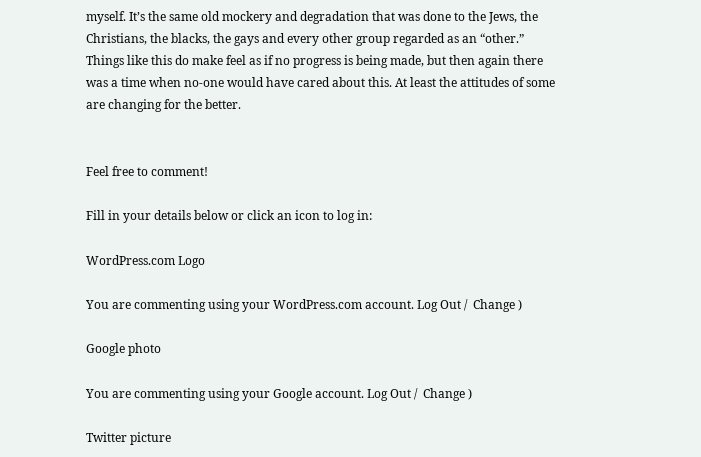myself. It’s the same old mockery and degradation that was done to the Jews, the Christians, the blacks, the gays and every other group regarded as an “other.” Things like this do make feel as if no progress is being made, but then again there was a time when no-one would have cared about this. At least the attitudes of some are changing for the better.


Feel free to comment!

Fill in your details below or click an icon to log in:

WordPress.com Logo

You are commenting using your WordPress.com account. Log Out /  Change )

Google photo

You are commenting using your Google account. Log Out /  Change )

Twitter picture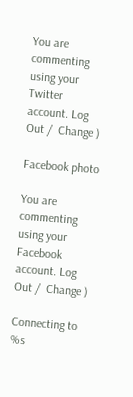You are commenting using your Twitter account. Log Out /  Change )

Facebook photo

You are commenting using your Facebook account. Log Out /  Change )

Connecting to %s